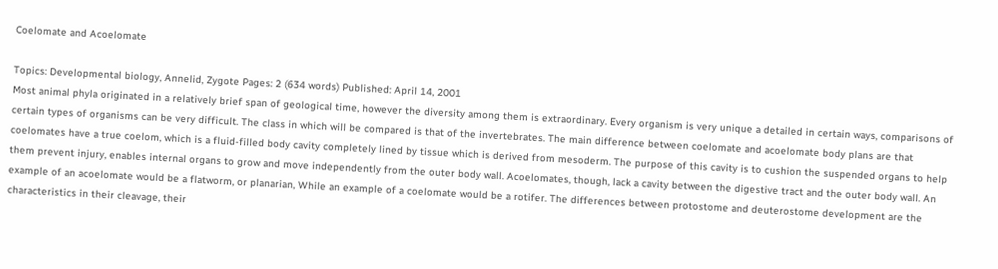Coelomate and Acoelomate

Topics: Developmental biology, Annelid, Zygote Pages: 2 (634 words) Published: April 14, 2001
Most animal phyla originated in a relatively brief span of geological time, however the diversity among them is extraordinary. Every organism is very unique a detailed in certain ways, comparisons of certain types of organisms can be very difficult. The class in which will be compared is that of the invertebrates. The main difference between coelomate and acoelomate body plans are that coelomates have a true coelom, which is a fluid-filled body cavity completely lined by tissue which is derived from mesoderm. The purpose of this cavity is to cushion the suspended organs to help them prevent injury, enables internal organs to grow and move independently from the outer body wall. Acoelomates, though, lack a cavity between the digestive tract and the outer body wall. An example of an acoelomate would be a flatworm, or planarian, While an example of a coelomate would be a rotifer. The differences between protostome and deuterostome development are the characteristics in their cleavage, their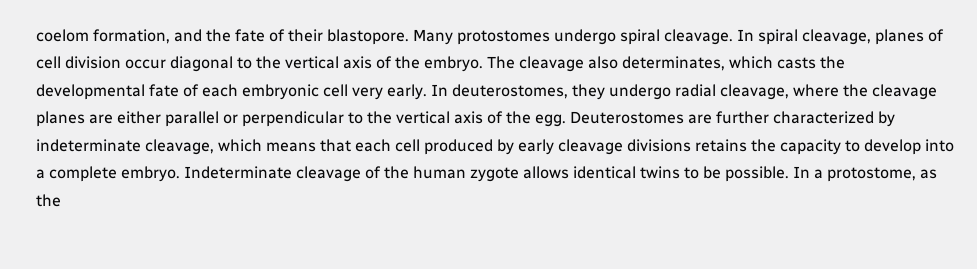coelom formation, and the fate of their blastopore. Many protostomes undergo spiral cleavage. In spiral cleavage, planes of cell division occur diagonal to the vertical axis of the embryo. The cleavage also determinates, which casts the developmental fate of each embryonic cell very early. In deuterostomes, they undergo radial cleavage, where the cleavage planes are either parallel or perpendicular to the vertical axis of the egg. Deuterostomes are further characterized by indeterminate cleavage, which means that each cell produced by early cleavage divisions retains the capacity to develop into a complete embryo. Indeterminate cleavage of the human zygote allows identical twins to be possible. In a protostome, as the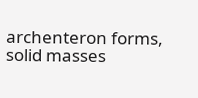archenteron forms, solid masses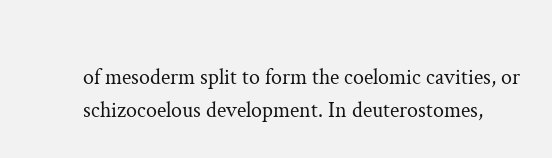of mesoderm split to form the coelomic cavities, or schizocoelous development. In deuterostomes,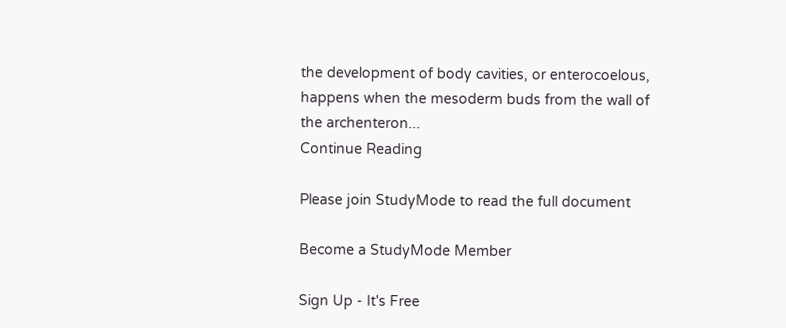the development of body cavities, or enterocoelous, happens when the mesoderm buds from the wall of the archenteron...
Continue Reading

Please join StudyMode to read the full document

Become a StudyMode Member

Sign Up - It's Free